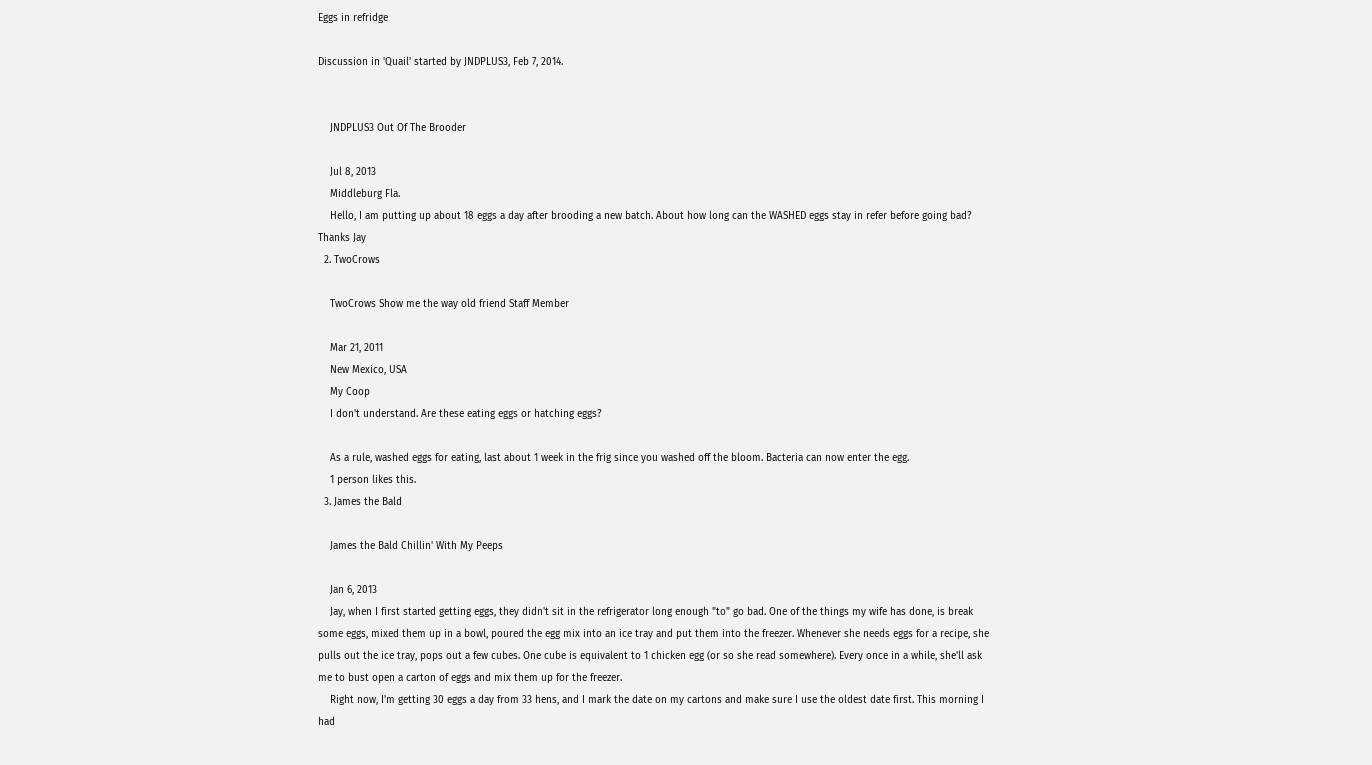Eggs in refridge

Discussion in 'Quail' started by JNDPLUS3, Feb 7, 2014.


    JNDPLUS3 Out Of The Brooder

    Jul 8, 2013
    Middleburg Fla.
    Hello, I am putting up about 18 eggs a day after brooding a new batch. About how long can the WASHED eggs stay in refer before going bad? Thanks Jay
  2. TwoCrows

    TwoCrows Show me the way old friend Staff Member

    Mar 21, 2011
    New Mexico, USA
    My Coop
    I don't understand. Are these eating eggs or hatching eggs?

    As a rule, washed eggs for eating, last about 1 week in the frig since you washed off the bloom. Bacteria can now enter the egg.
    1 person likes this.
  3. James the Bald

    James the Bald Chillin' With My Peeps

    Jan 6, 2013
    Jay, when I first started getting eggs, they didn't sit in the refrigerator long enough "to" go bad. One of the things my wife has done, is break some eggs, mixed them up in a bowl, poured the egg mix into an ice tray and put them into the freezer. Whenever she needs eggs for a recipe, she pulls out the ice tray, pops out a few cubes. One cube is equivalent to 1 chicken egg (or so she read somewhere). Every once in a while, she'll ask me to bust open a carton of eggs and mix them up for the freezer.
    Right now, I'm getting 30 eggs a day from 33 hens, and I mark the date on my cartons and make sure I use the oldest date first. This morning I had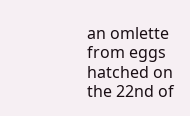an omlette from eggs hatched on the 22nd of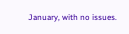January, with no issues.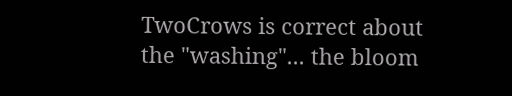TwoCrows is correct about the "washing"... the bloom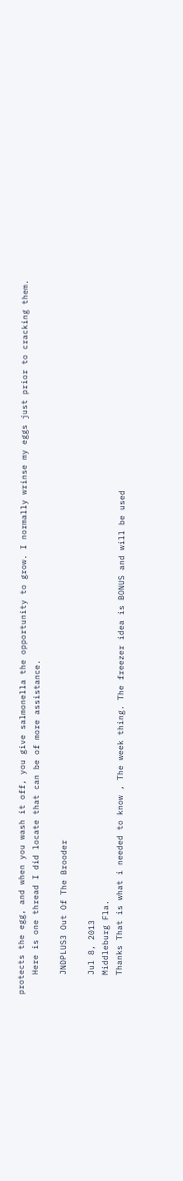protects the egg, and when you wash it off, you give salmonella the opportunity to grow. I normally wrinse my eggs just prior to cracking them.
    Here is one thread I did locate that can be of more assistance.

    JNDPLUS3 Out Of The Brooder

    Jul 8, 2013
    Middleburg Fla.
    Thanks That is what i needed to know , The week thing. The freezer idea is BONUS and will be used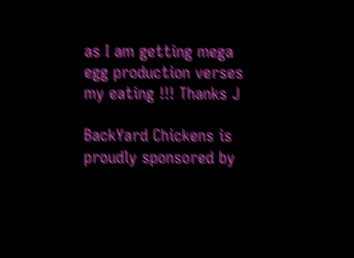as I am getting mega egg production verses my eating !!! Thanks J

BackYard Chickens is proudly sponsored by